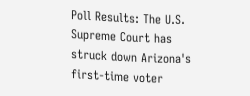Poll Results: The U.S. Supreme Court has struck down Arizona's first-time voter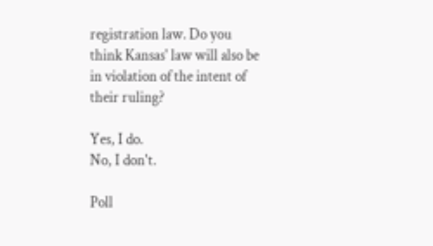registration law. Do you think Kansas' law will also be in violation of the intent of their ruling?

Yes, I do.
No, I don't.

Poll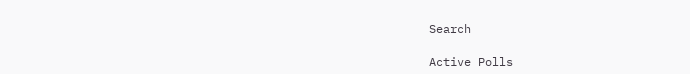Search

Active Polls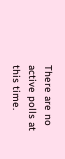There are no active polls at this time.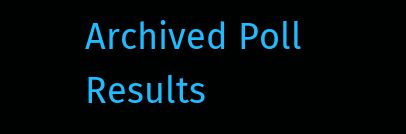Archived Poll Results